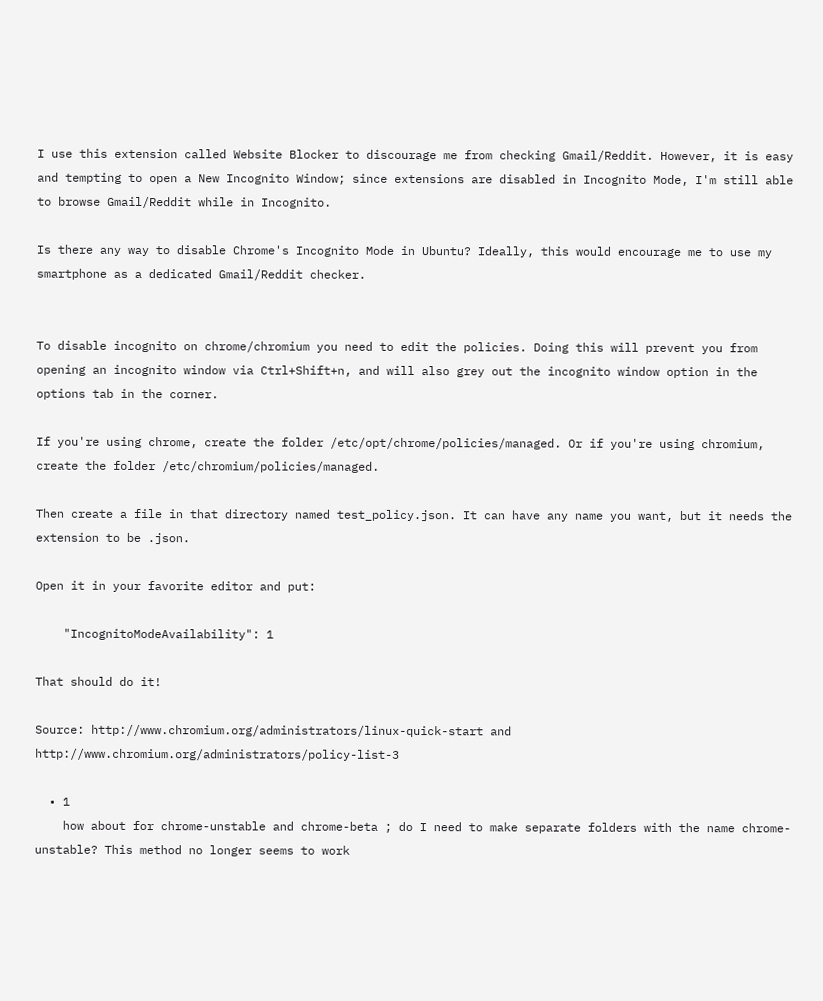I use this extension called Website Blocker to discourage me from checking Gmail/Reddit. However, it is easy and tempting to open a New Incognito Window; since extensions are disabled in Incognito Mode, I'm still able to browse Gmail/Reddit while in Incognito.

Is there any way to disable Chrome's Incognito Mode in Ubuntu? Ideally, this would encourage me to use my smartphone as a dedicated Gmail/Reddit checker.


To disable incognito on chrome/chromium you need to edit the policies. Doing this will prevent you from opening an incognito window via Ctrl+Shift+n, and will also grey out the incognito window option in the options tab in the corner.

If you're using chrome, create the folder /etc/opt/chrome/policies/managed. Or if you're using chromium, create the folder /etc/chromium/policies/managed.

Then create a file in that directory named test_policy.json. It can have any name you want, but it needs the extension to be .json.

Open it in your favorite editor and put:

    "IncognitoModeAvailability": 1

That should do it!

Source: http://www.chromium.org/administrators/linux-quick-start and http://www.chromium.org/administrators/policy-list-3

  • 1
    how about for chrome-unstable and chrome-beta ; do I need to make separate folders with the name chrome-unstable? This method no longer seems to work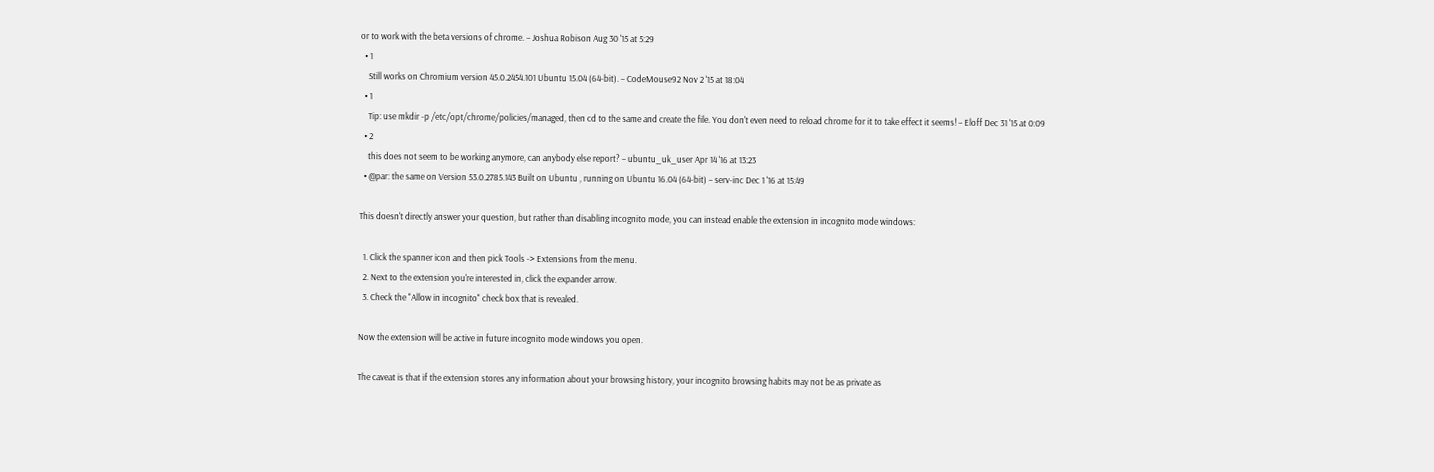or to work with the beta versions of chrome. – Joshua Robison Aug 30 '15 at 5:29
  • 1
    Still works on Chromium version 45.0.2454.101 Ubuntu 15.04 (64-bit). – CodeMouse92 Nov 2 '15 at 18:04
  • 1
    Tip: use mkdir -p /etc/opt/chrome/policies/managed, then cd to the same and create the file. You don't even need to reload chrome for it to take effect it seems! – Eloff Dec 31 '15 at 0:09
  • 2
    this does not seem to be working anymore, can anybody else report? – ubuntu_uk_user Apr 14 '16 at 13:23
  • @par: the same on Version 53.0.2785.143 Built on Ubuntu , running on Ubuntu 16.04 (64-bit) – serv-inc Dec 1 '16 at 15:49

This doesn't directly answer your question, but rather than disabling incognito mode, you can instead enable the extension in incognito mode windows:

  1. Click the spanner icon and then pick Tools -> Extensions from the menu.
  2. Next to the extension you're interested in, click the expander arrow.
  3. Check the "Allow in incognito" check box that is revealed.

Now the extension will be active in future incognito mode windows you open.

The caveat is that if the extension stores any information about your browsing history, your incognito browsing habits may not be as private as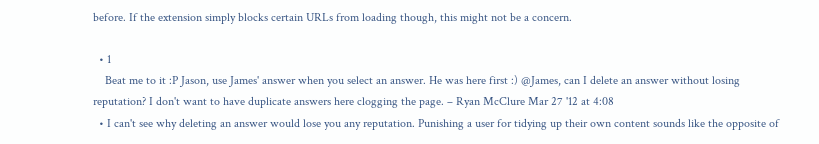before. If the extension simply blocks certain URLs from loading though, this might not be a concern.

  • 1
    Beat me to it :P Jason, use James' answer when you select an answer. He was here first :) @James, can I delete an answer without losing reputation? I don't want to have duplicate answers here clogging the page. – Ryan McClure Mar 27 '12 at 4:08
  • I can't see why deleting an answer would lose you any reputation. Punishing a user for tidying up their own content sounds like the opposite of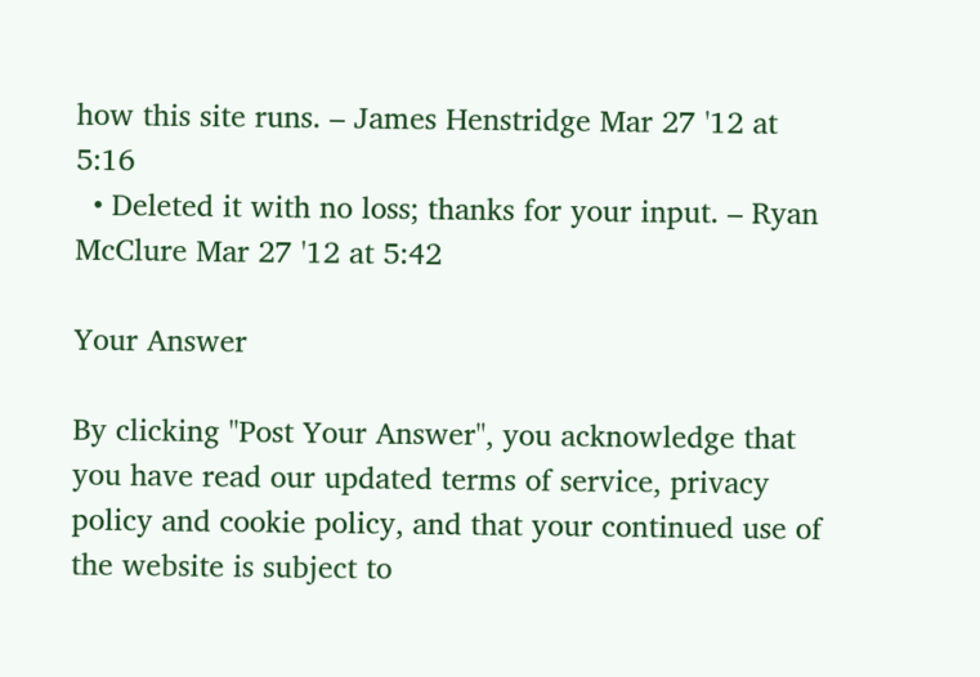how this site runs. – James Henstridge Mar 27 '12 at 5:16
  • Deleted it with no loss; thanks for your input. – Ryan McClure Mar 27 '12 at 5:42

Your Answer

By clicking "Post Your Answer", you acknowledge that you have read our updated terms of service, privacy policy and cookie policy, and that your continued use of the website is subject to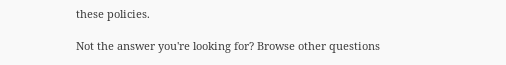these policies.

Not the answer you're looking for? Browse other questions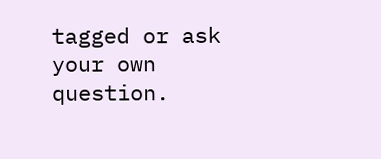tagged or ask your own question.